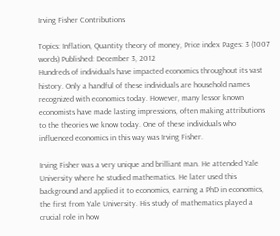Irving Fisher Contributions

Topics: Inflation, Quantity theory of money, Price index Pages: 3 (1007 words) Published: December 3, 2012
Hundreds of individuals have impacted economics throughout its vast history. Only a handful of these individuals are household names recognized with economics today. However, many lessor known economists have made lasting impressions, often making attributions to the theories we know today. One of these individuals who influenced economics in this way was Irving Fisher.

Irving Fisher was a very unique and brilliant man. He attended Yale University where he studied mathematics. He later used this background and applied it to economics, earning a PhD in economics, the first from Yale University. His study of mathematics played a crucial role in how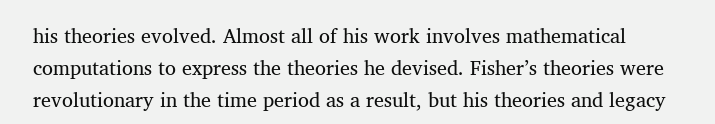his theories evolved. Almost all of his work involves mathematical computations to express the theories he devised. Fisher’s theories were revolutionary in the time period as a result, but his theories and legacy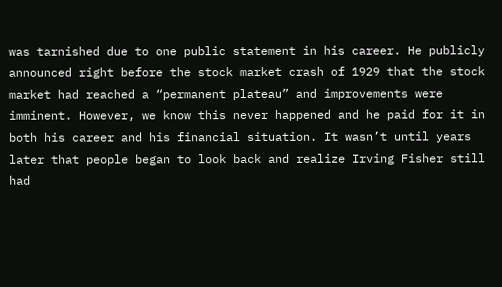was tarnished due to one public statement in his career. He publicly announced right before the stock market crash of 1929 that the stock market had reached a “permanent plateau” and improvements were imminent. However, we know this never happened and he paid for it in both his career and his financial situation. It wasn’t until years later that people began to look back and realize Irving Fisher still had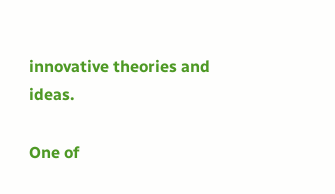innovative theories and ideas.

One of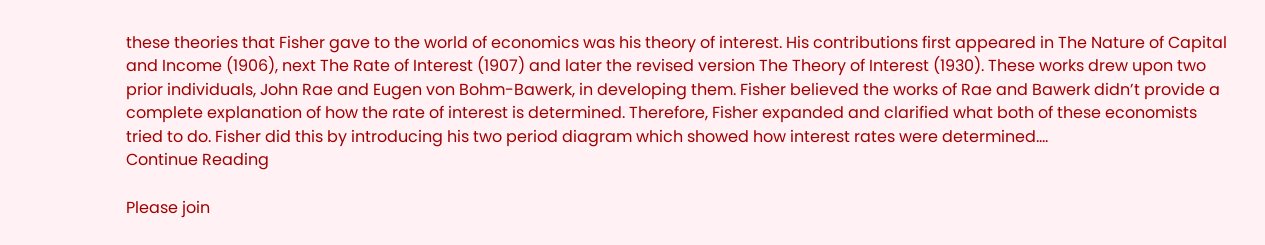these theories that Fisher gave to the world of economics was his theory of interest. His contributions first appeared in The Nature of Capital and Income (1906), next The Rate of Interest (1907) and later the revised version The Theory of Interest (1930). These works drew upon two prior individuals, John Rae and Eugen von Bohm-Bawerk, in developing them. Fisher believed the works of Rae and Bawerk didn’t provide a complete explanation of how the rate of interest is determined. Therefore, Fisher expanded and clarified what both of these economists tried to do. Fisher did this by introducing his two period diagram which showed how interest rates were determined....
Continue Reading

Please join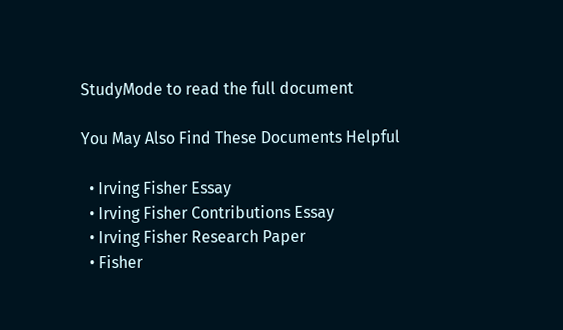StudyMode to read the full document

You May Also Find These Documents Helpful

  • Irving Fisher Essay
  • Irving Fisher Contributions Essay
  • Irving Fisher Research Paper
  • Fisher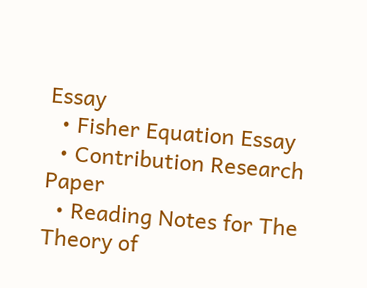Essay
  • Fisher Equation Essay
  • Contribution Research Paper
  • Reading Notes for The Theory of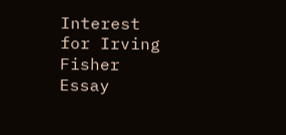Interest for Irving Fisher Essay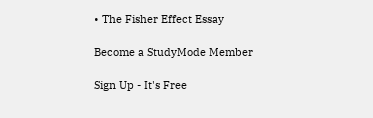• The Fisher Effect Essay

Become a StudyMode Member

Sign Up - It's Free